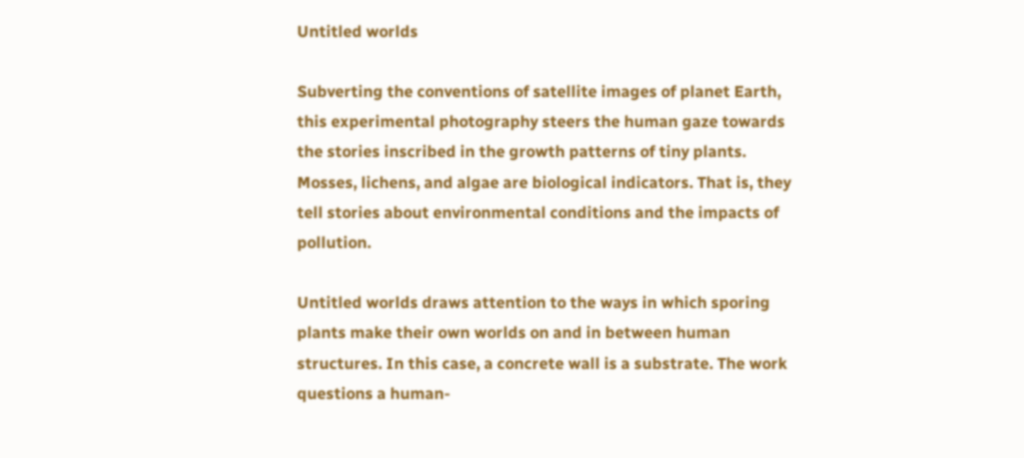Untitled worlds

Subverting the conventions of satellite images of planet Earth, this experimental photography steers the human gaze towards the stories inscribed in the growth patterns of tiny plants. Mosses, lichens, and algae are biological indicators. That is, they tell stories about environmental conditions and the impacts of pollution.

Untitled worlds draws attention to the ways in which sporing plants make their own worlds on and in between human structures. In this case, a concrete wall is a substrate. The work questions a human-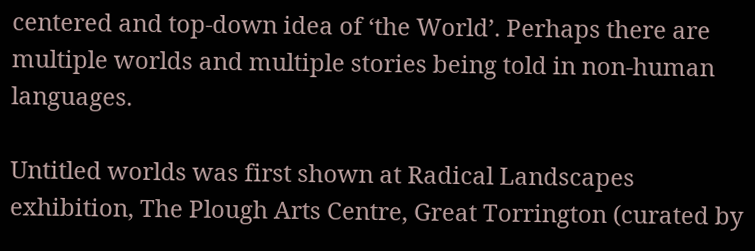centered and top-down idea of ‘the World’. Perhaps there are multiple worlds and multiple stories being told in non-human languages.

Untitled worlds was first shown at Radical Landscapes exhibition, The Plough Arts Centre, Great Torrington (curated by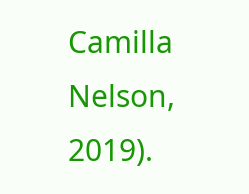Camilla Nelson, 2019).